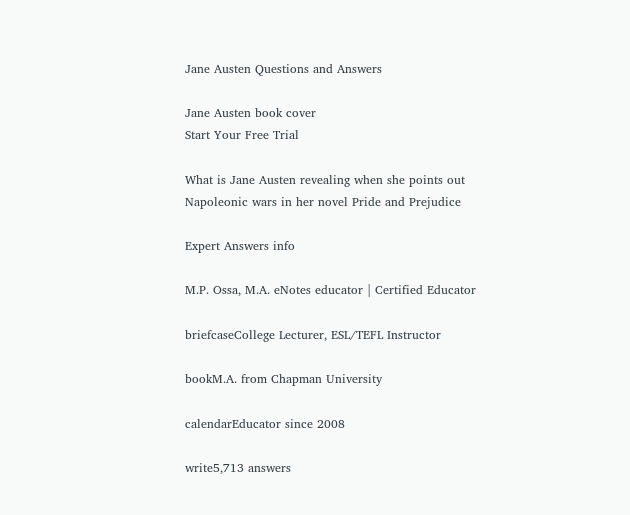Jane Austen Questions and Answers

Jane Austen book cover
Start Your Free Trial

What is Jane Austen revealing when she points out Napoleonic wars in her novel Pride and Prejudice

Expert Answers info

M.P. Ossa, M.A. eNotes educator | Certified Educator

briefcaseCollege Lecturer, ESL/TEFL Instructor

bookM.A. from Chapman University

calendarEducator since 2008

write5,713 answers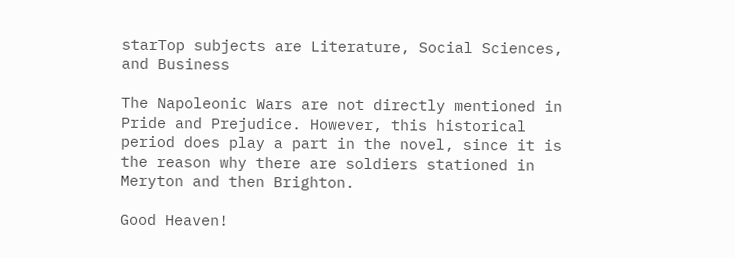starTop subjects are Literature, Social Sciences, and Business

The Napoleonic Wars are not directly mentioned in Pride and Prejudice. However, this historical period does play a part in the novel, since it is the reason why there are soldiers stationed in Meryton and then Brighton.

Good Heaven!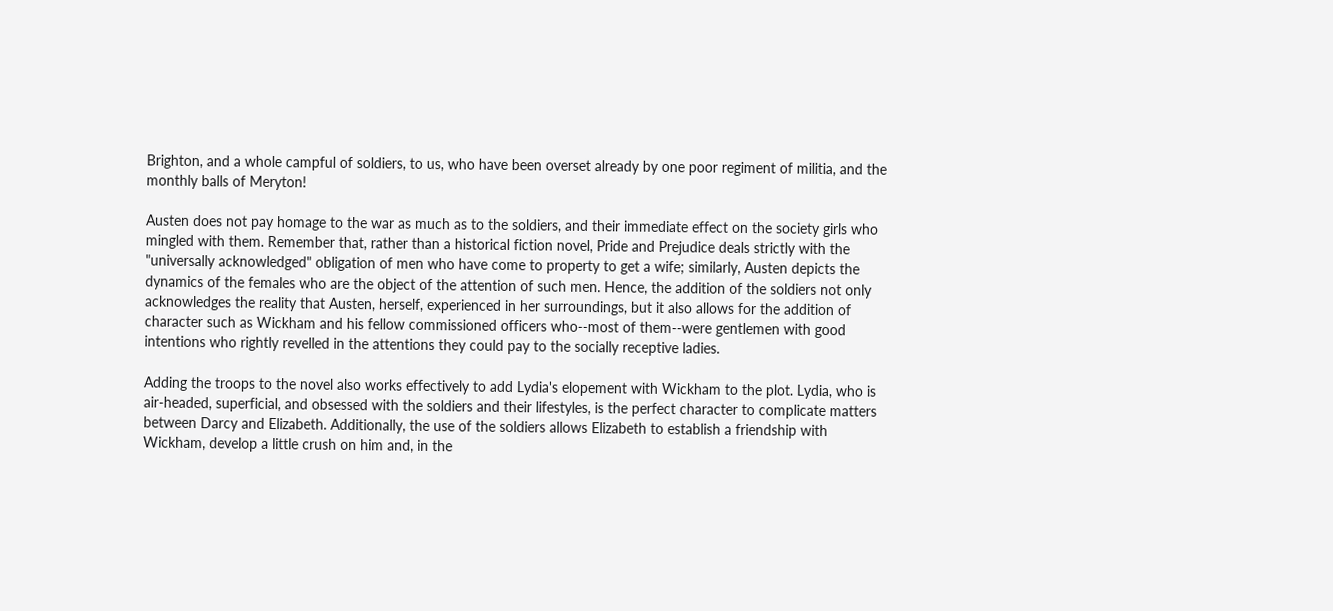Brighton, and a whole campful of soldiers, to us, who have been overset already by one poor regiment of militia, and the monthly balls of Meryton!

Austen does not pay homage to the war as much as to the soldiers, and their immediate effect on the society girls who mingled with them. Remember that, rather than a historical fiction novel, Pride and Prejudice deals strictly with the "universally acknowledged" obligation of men who have come to property to get a wife; similarly, Austen depicts the dynamics of the females who are the object of the attention of such men. Hence, the addition of the soldiers not only acknowledges the reality that Austen, herself, experienced in her surroundings, but it also allows for the addition of character such as Wickham and his fellow commissioned officers who--most of them--were gentlemen with good intentions who rightly revelled in the attentions they could pay to the socially receptive ladies.

Adding the troops to the novel also works effectively to add Lydia's elopement with Wickham to the plot. Lydia, who is air-headed, superficial, and obsessed with the soldiers and their lifestyles, is the perfect character to complicate matters between Darcy and Elizabeth. Additionally, the use of the soldiers allows Elizabeth to establish a friendship with Wickham, develop a little crush on him and, in the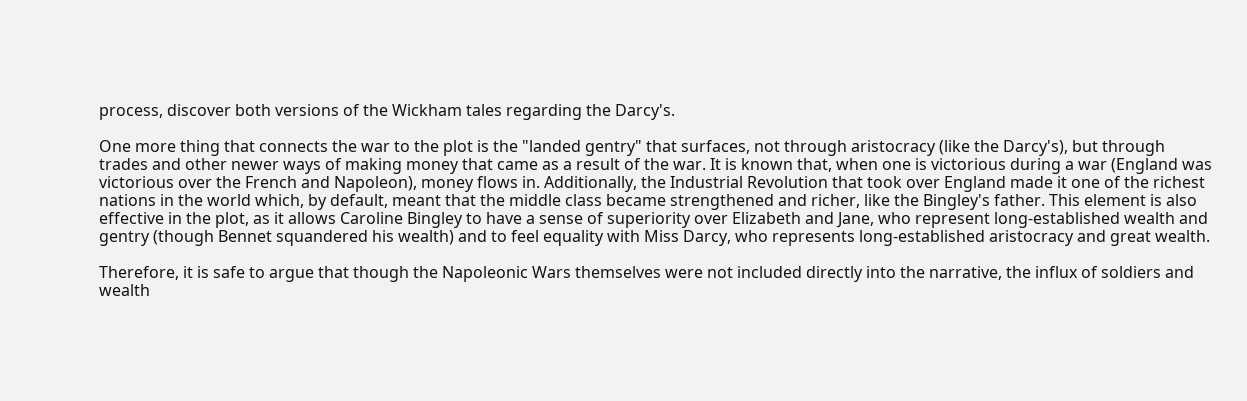process, discover both versions of the Wickham tales regarding the Darcy's.

One more thing that connects the war to the plot is the "landed gentry" that surfaces, not through aristocracy (like the Darcy's), but through trades and other newer ways of making money that came as a result of the war. It is known that, when one is victorious during a war (England was victorious over the French and Napoleon), money flows in. Additionally, the Industrial Revolution that took over England made it one of the richest nations in the world which, by default, meant that the middle class became strengthened and richer, like the Bingley's father. This element is also effective in the plot, as it allows Caroline Bingley to have a sense of superiority over Elizabeth and Jane, who represent long-established wealth and gentry (though Bennet squandered his wealth) and to feel equality with Miss Darcy, who represents long-established aristocracy and great wealth.

Therefore, it is safe to argue that though the Napoleonic Wars themselves were not included directly into the narrative, the influx of soldiers and wealth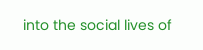into the social lives of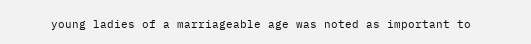young ladies of a marriageable age was noted as important to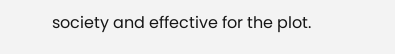society and effective for the plot.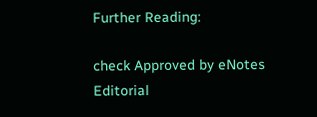Further Reading:

check Approved by eNotes Editorial